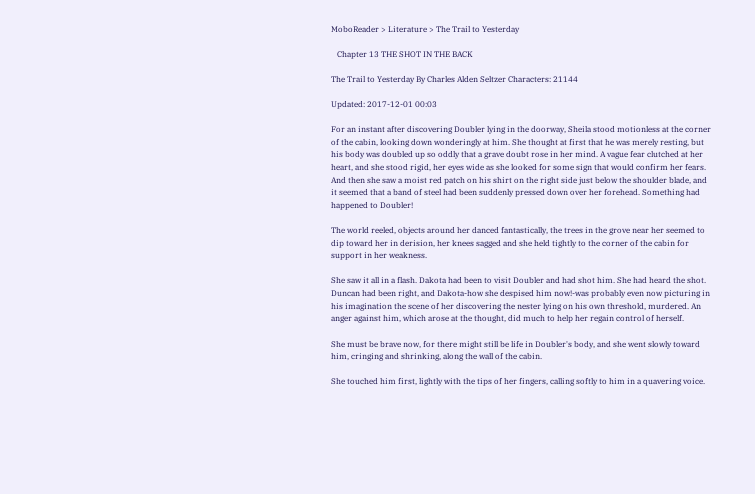MoboReader > Literature > The Trail to Yesterday

   Chapter 13 THE SHOT IN THE BACK

The Trail to Yesterday By Charles Alden Seltzer Characters: 21144

Updated: 2017-12-01 00:03

For an instant after discovering Doubler lying in the doorway, Sheila stood motionless at the corner of the cabin, looking down wonderingly at him. She thought at first that he was merely resting, but his body was doubled up so oddly that a grave doubt rose in her mind. A vague fear clutched at her heart, and she stood rigid, her eyes wide as she looked for some sign that would confirm her fears. And then she saw a moist red patch on his shirt on the right side just below the shoulder blade, and it seemed that a band of steel had been suddenly pressed down over her forehead. Something had happened to Doubler!

The world reeled, objects around her danced fantastically, the trees in the grove near her seemed to dip toward her in derision, her knees sagged and she held tightly to the corner of the cabin for support in her weakness.

She saw it all in a flash. Dakota had been to visit Doubler and had shot him. She had heard the shot. Duncan had been right, and Dakota-how she despised him now!-was probably even now picturing in his imagination the scene of her discovering the nester lying on his own threshold, murdered. An anger against him, which arose at the thought, did much to help her regain control of herself.

She must be brave now, for there might still be life in Doubler's body, and she went slowly toward him, cringing and shrinking, along the wall of the cabin.

She touched him first, lightly with the tips of her fingers, calling softly to him in a quavering voice.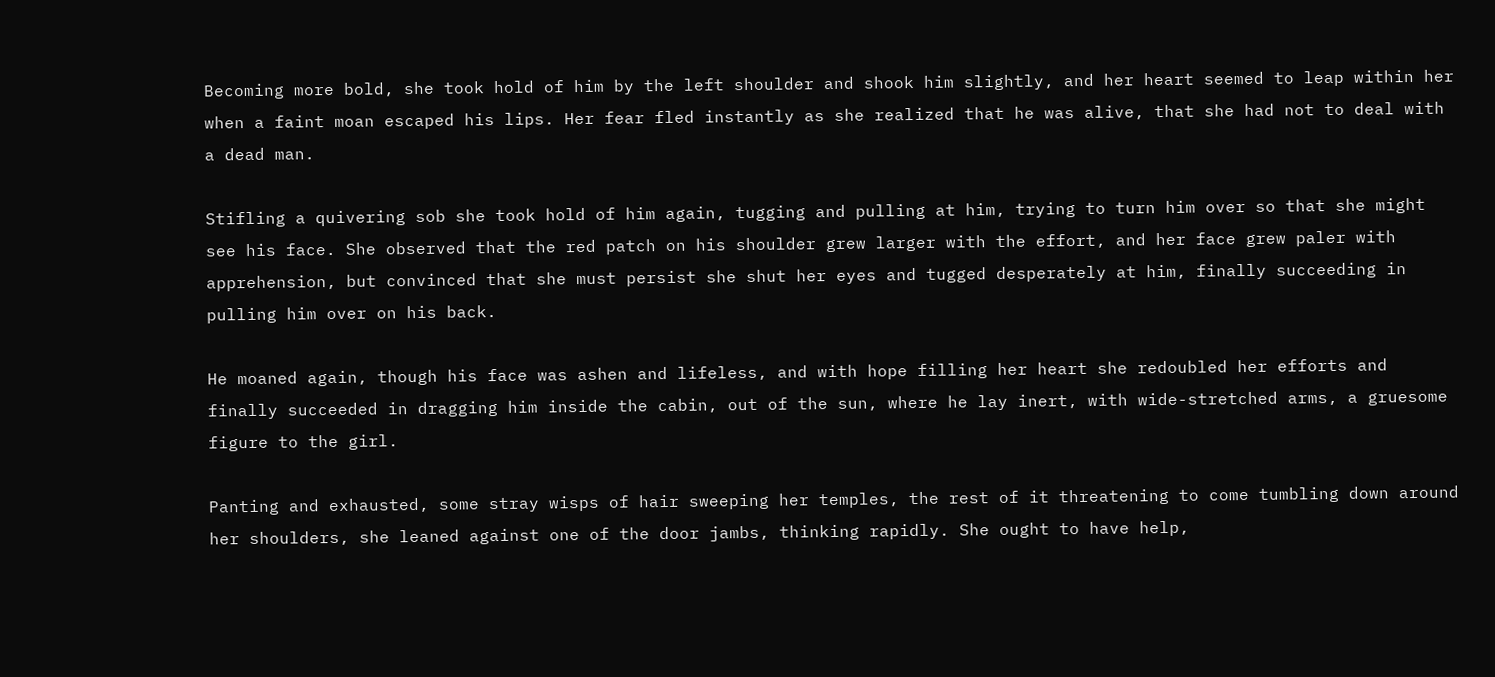Becoming more bold, she took hold of him by the left shoulder and shook him slightly, and her heart seemed to leap within her when a faint moan escaped his lips. Her fear fled instantly as she realized that he was alive, that she had not to deal with a dead man.

Stifling a quivering sob she took hold of him again, tugging and pulling at him, trying to turn him over so that she might see his face. She observed that the red patch on his shoulder grew larger with the effort, and her face grew paler with apprehension, but convinced that she must persist she shut her eyes and tugged desperately at him, finally succeeding in pulling him over on his back.

He moaned again, though his face was ashen and lifeless, and with hope filling her heart she redoubled her efforts and finally succeeded in dragging him inside the cabin, out of the sun, where he lay inert, with wide-stretched arms, a gruesome figure to the girl.

Panting and exhausted, some stray wisps of hair sweeping her temples, the rest of it threatening to come tumbling down around her shoulders, she leaned against one of the door jambs, thinking rapidly. She ought to have help,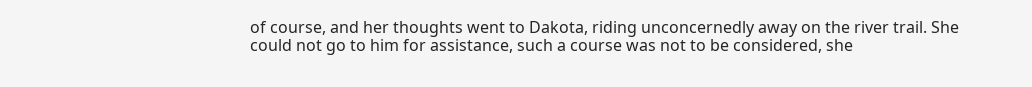of course, and her thoughts went to Dakota, riding unconcernedly away on the river trail. She could not go to him for assistance, such a course was not to be considered, she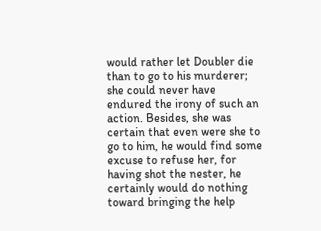would rather let Doubler die than to go to his murderer; she could never have endured the irony of such an action. Besides, she was certain that even were she to go to him, he would find some excuse to refuse her, for having shot the nester, he certainly would do nothing toward bringing the help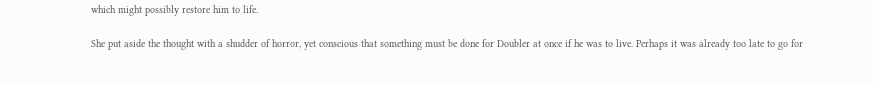which might possibly restore him to life.

She put aside the thought with a shudder of horror, yet conscious that something must be done for Doubler at once if he was to live. Perhaps it was already too late to go for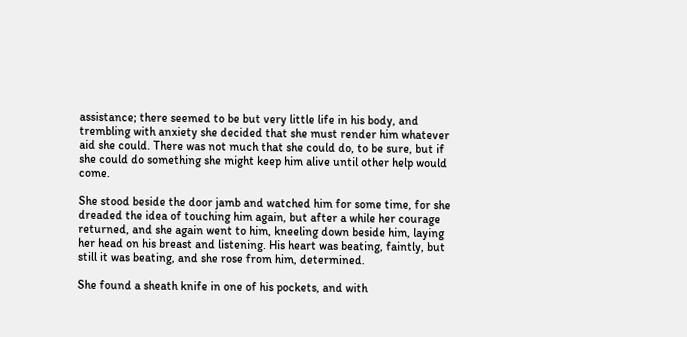assistance; there seemed to be but very little life in his body, and trembling with anxiety she decided that she must render him whatever aid she could. There was not much that she could do, to be sure, but if she could do something she might keep him alive until other help would come.

She stood beside the door jamb and watched him for some time, for she dreaded the idea of touching him again, but after a while her courage returned, and she again went to him, kneeling down beside him, laying her head on his breast and listening. His heart was beating, faintly, but still it was beating, and she rose from him, determined.

She found a sheath knife in one of his pockets, and with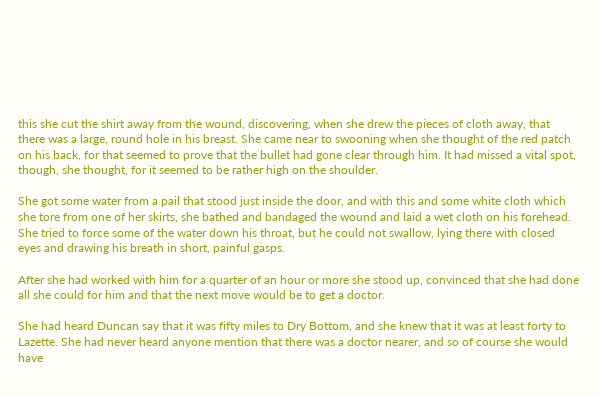this she cut the shirt away from the wound, discovering, when she drew the pieces of cloth away, that there was a large, round hole in his breast. She came near to swooning when she thought of the red patch on his back, for that seemed to prove that the bullet had gone clear through him. It had missed a vital spot, though, she thought, for it seemed to be rather high on the shoulder.

She got some water from a pail that stood just inside the door, and with this and some white cloth which she tore from one of her skirts, she bathed and bandaged the wound and laid a wet cloth on his forehead. She tried to force some of the water down his throat, but he could not swallow, lying there with closed eyes and drawing his breath in short, painful gasps.

After she had worked with him for a quarter of an hour or more she stood up, convinced that she had done all she could for him and that the next move would be to get a doctor.

She had heard Duncan say that it was fifty miles to Dry Bottom, and she knew that it was at least forty to Lazette. She had never heard anyone mention that there was a doctor nearer, and so of course she would have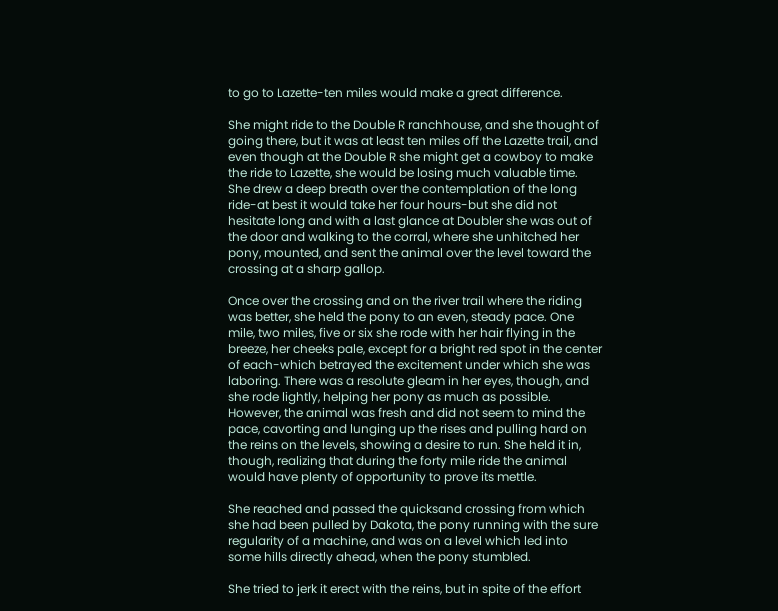to go to Lazette-ten miles would make a great difference.

She might ride to the Double R ranchhouse, and she thought of going there, but it was at least ten miles off the Lazette trail, and even though at the Double R she might get a cowboy to make the ride to Lazette, she would be losing much valuable time. She drew a deep breath over the contemplation of the long ride-at best it would take her four hours-but she did not hesitate long and with a last glance at Doubler she was out of the door and walking to the corral, where she unhitched her pony, mounted, and sent the animal over the level toward the crossing at a sharp gallop.

Once over the crossing and on the river trail where the riding was better, she held the pony to an even, steady pace. One mile, two miles, five or six she rode with her hair flying in the breeze, her cheeks pale, except for a bright red spot in the center of each-which betrayed the excitement under which she was laboring. There was a resolute gleam in her eyes, though, and she rode lightly, helping her pony as much as possible. However, the animal was fresh and did not seem to mind the pace, cavorting and lunging up the rises and pulling hard on the reins on the levels, showing a desire to run. She held it in, though, realizing that during the forty mile ride the animal would have plenty of opportunity to prove its mettle.

She reached and passed the quicksand crossing from which she had been pulled by Dakota, the pony running with the sure regularity of a machine, and was on a level which led into some hills directly ahead, when the pony stumbled.

She tried to jerk it erect with the reins, but in spite of the effort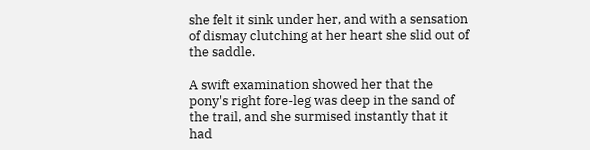she felt it sink under her, and with a sensation of dismay clutching at her heart she slid out of the saddle.

A swift examination showed her that the pony's right fore-leg was deep in the sand of the trail, and she surmised instantly that it had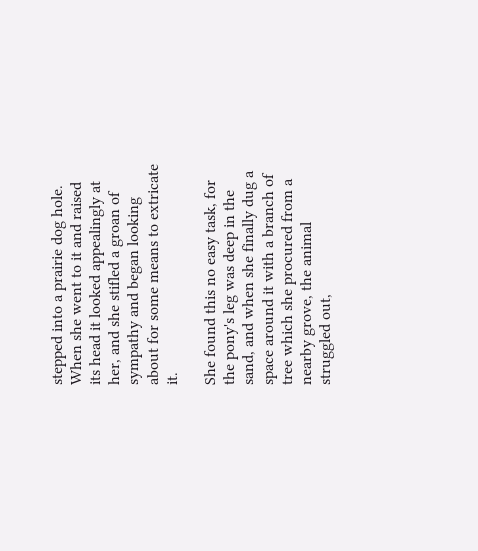stepped into a prairie dog hole. When she went to it and raised its head it looked appealingly at her, and she stifled a groan of sympathy and began looking about for some means to extricate it.

She found this no easy task, for the pony's leg was deep in the sand, and when she finally dug a space around it with a branch of tree which she procured from a nearby grove, the animal struggled out,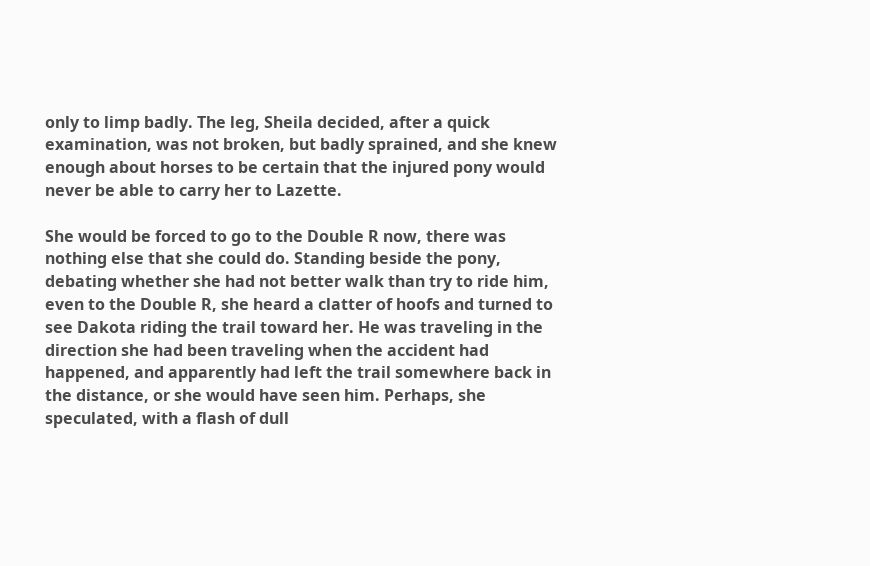only to limp badly. The leg, Sheila decided, after a quick examination, was not broken, but badly sprained, and she knew enough about horses to be certain that the injured pony would never be able to carry her to Lazette.

She would be forced to go to the Double R now, there was nothing else that she could do. Standing beside the pony, debating whether she had not better walk than try to ride him, even to the Double R, she heard a clatter of hoofs and turned to see Dakota riding the trail toward her. He was traveling in the direction she had been traveling when the accident had happened, and apparently had left the trail somewhere back in the distance, or she would have seen him. Perhaps, she speculated, with a flash of dull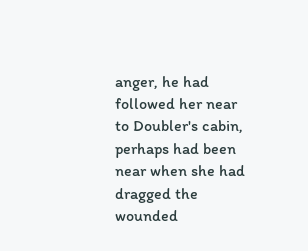anger, he had followed her near to Doubler's cabin, perhaps had been near when she had dragged the wounded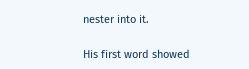nester into it.

His first word showed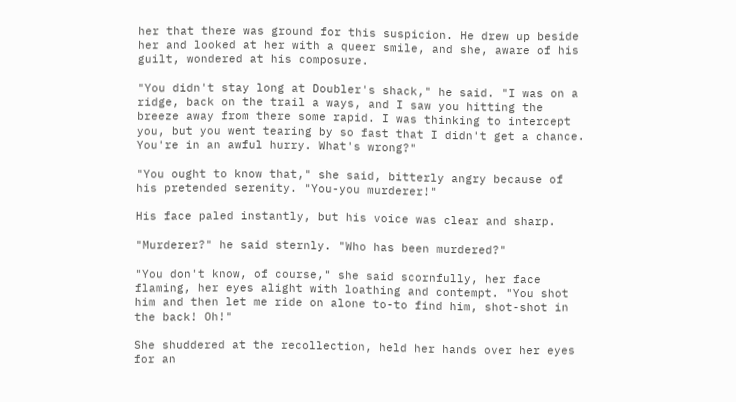her that there was ground for this suspicion. He drew up beside her and looked at her with a queer smile, and she, aware of his guilt, wondered at his composure.

"You didn't stay long at Doubler's shack," he said. "I was on a ridge, back on the trail a ways, and I saw you hitting the breeze away from there some rapid. I was thinking to intercept you, but you went tearing by so fast that I didn't get a chance. You're in an awful hurry. What's wrong?"

"You ought to know that," she said, bitterly angry because of his pretended serenity. "You-you murderer!"

His face paled instantly, but his voice was clear and sharp.

"Murderer?" he said sternly. "Who has been murdered?"

"You don't know, of course," she said scornfully, her face flaming, her eyes alight with loathing and contempt. "You shot him and then let me ride on alone to-to find him, shot-shot in the back! Oh!"

She shuddered at the recollection, held her hands over her eyes for an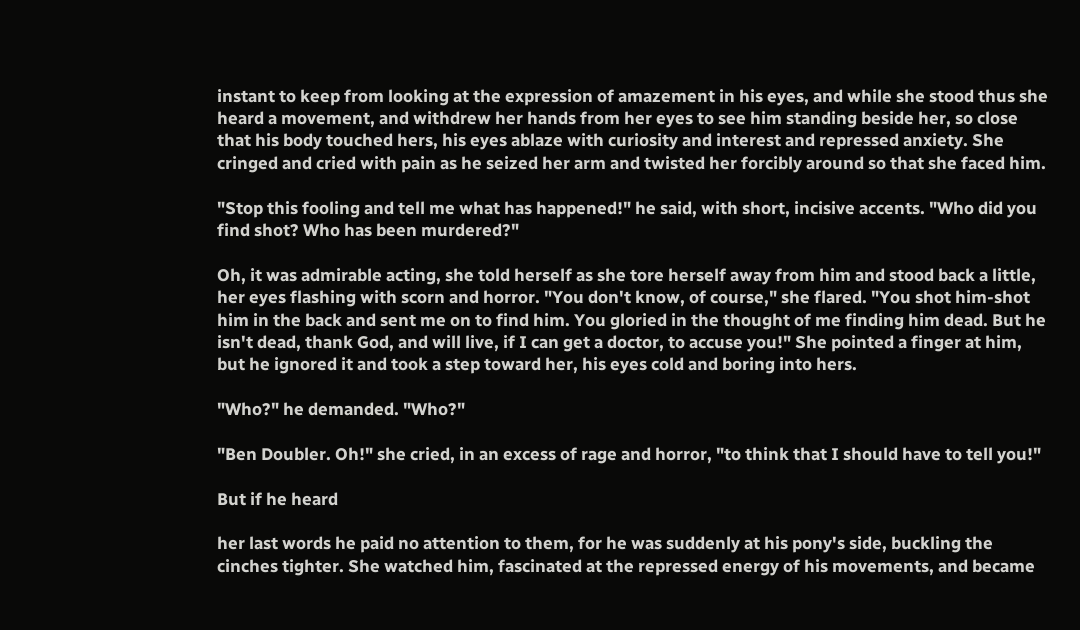instant to keep from looking at the expression of amazement in his eyes, and while she stood thus she heard a movement, and withdrew her hands from her eyes to see him standing beside her, so close that his body touched hers, his eyes ablaze with curiosity and interest and repressed anxiety. She cringed and cried with pain as he seized her arm and twisted her forcibly around so that she faced him.

"Stop this fooling and tell me what has happened!" he said, with short, incisive accents. "Who did you find shot? Who has been murdered?"

Oh, it was admirable acting, she told herself as she tore herself away from him and stood back a little, her eyes flashing with scorn and horror. "You don't know, of course," she flared. "You shot him-shot him in the back and sent me on to find him. You gloried in the thought of me finding him dead. But he isn't dead, thank God, and will live, if I can get a doctor, to accuse you!" She pointed a finger at him, but he ignored it and took a step toward her, his eyes cold and boring into hers.

"Who?" he demanded. "Who?"

"Ben Doubler. Oh!" she cried, in an excess of rage and horror, "to think that I should have to tell you!"

But if he heard

her last words he paid no attention to them, for he was suddenly at his pony's side, buckling the cinches tighter. She watched him, fascinated at the repressed energy of his movements, and became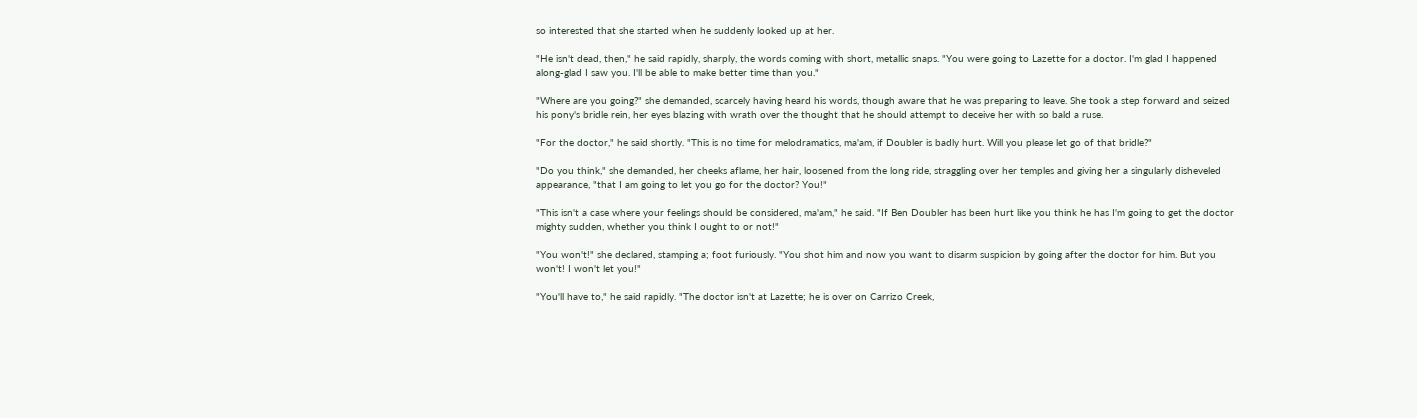so interested that she started when he suddenly looked up at her.

"He isn't dead, then," he said rapidly, sharply, the words coming with short, metallic snaps. "You were going to Lazette for a doctor. I'm glad I happened along-glad I saw you. I'll be able to make better time than you."

"Where are you going?" she demanded, scarcely having heard his words, though aware that he was preparing to leave. She took a step forward and seized his pony's bridle rein, her eyes blazing with wrath over the thought that he should attempt to deceive her with so bald a ruse.

"For the doctor," he said shortly. "This is no time for melodramatics, ma'am, if Doubler is badly hurt. Will you please let go of that bridle?"

"Do you think," she demanded, her cheeks aflame, her hair, loosened from the long ride, straggling over her temples and giving her a singularly disheveled appearance, "that I am going to let you go for the doctor? You!"

"This isn't a case where your feelings should be considered, ma'am," he said. "If Ben Doubler has been hurt like you think he has I'm going to get the doctor mighty sudden, whether you think I ought to or not!"

"You won't!" she declared, stamping a; foot furiously. "You shot him and now you want to disarm suspicion by going after the doctor for him. But you won't! I won't let you!"

"You'll have to," he said rapidly. "The doctor isn't at Lazette; he is over on Carrizo Creek,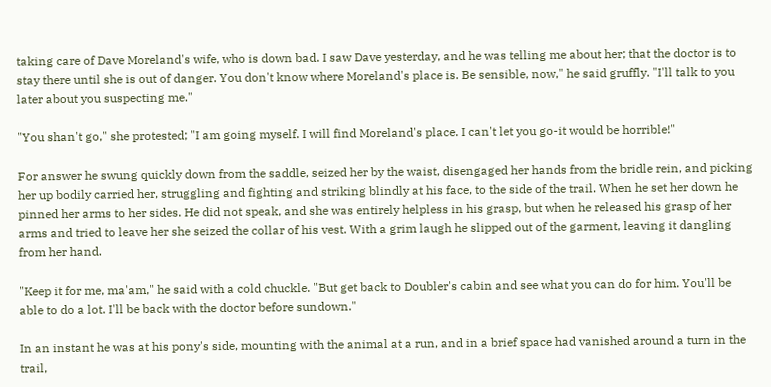taking care of Dave Moreland's wife, who is down bad. I saw Dave yesterday, and he was telling me about her; that the doctor is to stay there until she is out of danger. You don't know where Moreland's place is. Be sensible, now," he said gruffly. "I'll talk to you later about you suspecting me."

"You shan't go," she protested; "I am going myself. I will find Moreland's place. I can't let you go-it would be horrible!"

For answer he swung quickly down from the saddle, seized her by the waist, disengaged her hands from the bridle rein, and picking her up bodily carried her, struggling and fighting and striking blindly at his face, to the side of the trail. When he set her down he pinned her arms to her sides. He did not speak, and she was entirely helpless in his grasp, but when he released his grasp of her arms and tried to leave her she seized the collar of his vest. With a grim laugh he slipped out of the garment, leaving it dangling from her hand.

"Keep it for me, ma'am," he said with a cold chuckle. "But get back to Doubler's cabin and see what you can do for him. You'll be able to do a lot. I'll be back with the doctor before sundown."

In an instant he was at his pony's side, mounting with the animal at a run, and in a brief space had vanished around a turn in the trail,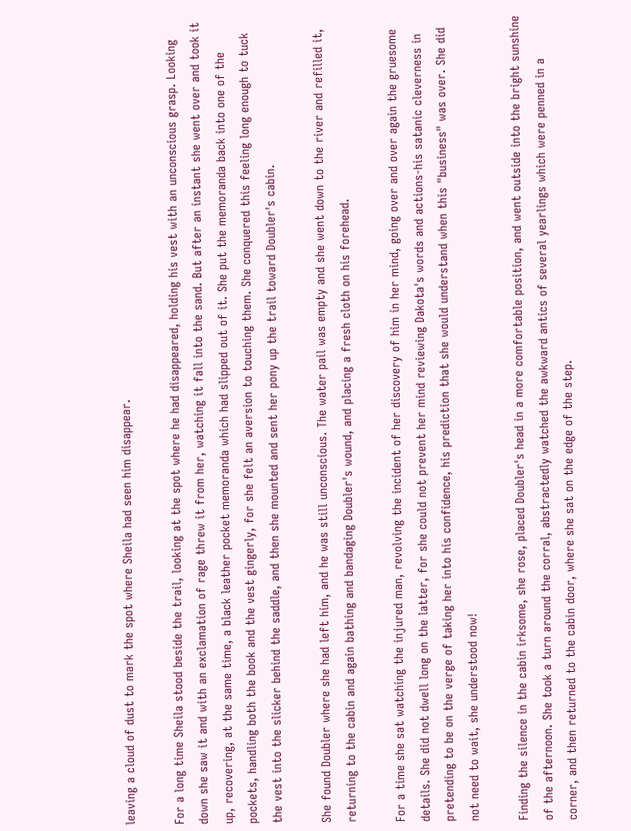leaving a cloud of dust to mark the spot where Sheila had seen him disappear.

For a long time Sheila stood beside the trail, looking at the spot where he had disappeared, holding his vest with an unconscious grasp. Looking down she saw it and with an exclamation of rage threw it from her, watching it fall into the sand. But after an instant she went over and took it up, recovering, at the same time, a black leather pocket memoranda which had slipped out of it. She put the memoranda back into one of the pockets, handling both the book and the vest gingerly, for she felt an aversion to touching them. She conquered this feeling long enough to tuck the vest into the slicker behind the saddle, and then she mounted and sent her pony up the trail toward Doubler's cabin.

She found Doubler where she had left him, and he was still unconscious. The water pail was empty and she went down to the river and refilled it, returning to the cabin and again bathing and bandaging Doubler's wound, and placing a fresh cloth on his forehead.

For a time she sat watching the injured man, revolving the incident of her discovery of him in her mind, going over and over again the gruesome details. She did not dwell long on the latter, for she could not prevent her mind reviewing Dakota's words and actions-his satanic cleverness in pretending to be on the verge of taking her into his confidence, his prediction that she would understand when this "business" was over. She did not need to wait, she understood now!

Finding the silence in the cabin irksome, she rose, placed Doubler's head in a more comfortable position, and went outside into the bright sunshine of the afternoon. She took a turn around the corral, abstractedly watched the awkward antics of several yearlings which were penned in a corner, and then returned to the cabin door, where she sat on the edge of the step.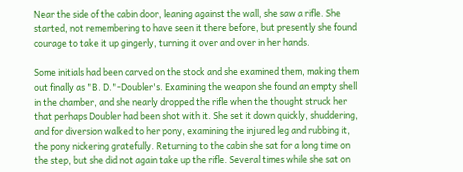Near the side of the cabin door, leaning against the wall, she saw a rifle. She started, not remembering to have seen it there before, but presently she found courage to take it up gingerly, turning it over and over in her hands.

Some initials had been carved on the stock and she examined them, making them out finally as "B. D."-Doubler's. Examining the weapon she found an empty shell in the chamber, and she nearly dropped the rifle when the thought struck her that perhaps Doubler had been shot with it. She set it down quickly, shuddering, and for diversion walked to her pony, examining the injured leg and rubbing it, the pony nickering gratefully. Returning to the cabin she sat for a long time on the step, but she did not again take up the rifle. Several times while she sat on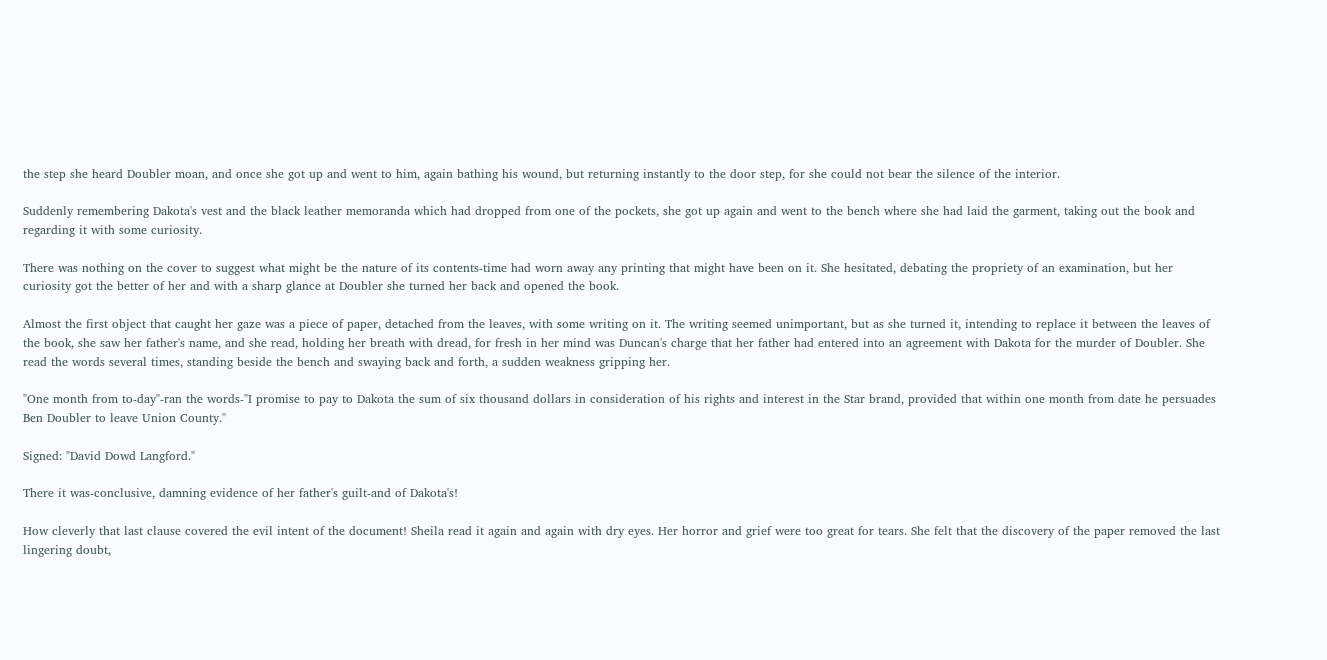the step she heard Doubler moan, and once she got up and went to him, again bathing his wound, but returning instantly to the door step, for she could not bear the silence of the interior.

Suddenly remembering Dakota's vest and the black leather memoranda which had dropped from one of the pockets, she got up again and went to the bench where she had laid the garment, taking out the book and regarding it with some curiosity.

There was nothing on the cover to suggest what might be the nature of its contents-time had worn away any printing that might have been on it. She hesitated, debating the propriety of an examination, but her curiosity got the better of her and with a sharp glance at Doubler she turned her back and opened the book.

Almost the first object that caught her gaze was a piece of paper, detached from the leaves, with some writing on it. The writing seemed unimportant, but as she turned it, intending to replace it between the leaves of the book, she saw her father's name, and she read, holding her breath with dread, for fresh in her mind was Duncan's charge that her father had entered into an agreement with Dakota for the murder of Doubler. She read the words several times, standing beside the bench and swaying back and forth, a sudden weakness gripping her.

"One month from to-day"-ran the words-"I promise to pay to Dakota the sum of six thousand dollars in consideration of his rights and interest in the Star brand, provided that within one month from date he persuades Ben Doubler to leave Union County."

Signed: "David Dowd Langford."

There it was-conclusive, damning evidence of her father's guilt-and of Dakota's!

How cleverly that last clause covered the evil intent of the document! Sheila read it again and again with dry eyes. Her horror and grief were too great for tears. She felt that the discovery of the paper removed the last lingering doubt,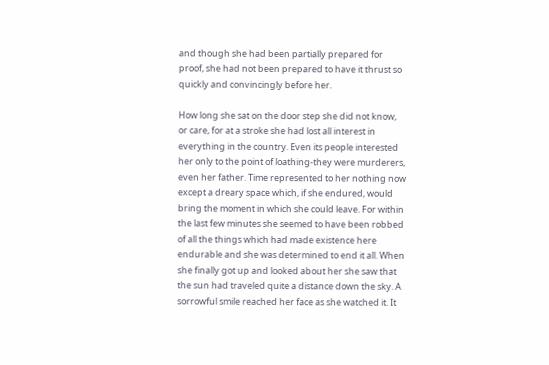and though she had been partially prepared for proof, she had not been prepared to have it thrust so quickly and convincingly before her.

How long she sat on the door step she did not know, or care, for at a stroke she had lost all interest in everything in the country. Even its people interested her only to the point of loathing-they were murderers, even her father. Time represented to her nothing now except a dreary space which, if she endured, would bring the moment in which she could leave. For within the last few minutes she seemed to have been robbed of all the things which had made existence here endurable and she was determined to end it all. When she finally got up and looked about her she saw that the sun had traveled quite a distance down the sky. A sorrowful smile reached her face as she watched it. It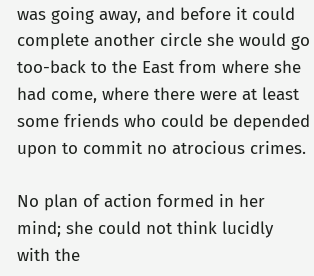was going away, and before it could complete another circle she would go too-back to the East from where she had come, where there were at least some friends who could be depended upon to commit no atrocious crimes.

No plan of action formed in her mind; she could not think lucidly with the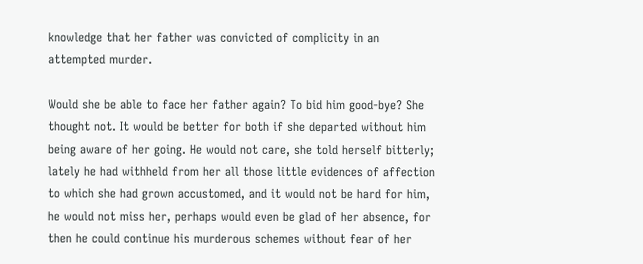knowledge that her father was convicted of complicity in an attempted murder.

Would she be able to face her father again? To bid him good-bye? She thought not. It would be better for both if she departed without him being aware of her going. He would not care, she told herself bitterly; lately he had withheld from her all those little evidences of affection to which she had grown accustomed, and it would not be hard for him, he would not miss her, perhaps would even be glad of her absence, for then he could continue his murderous schemes without fear of her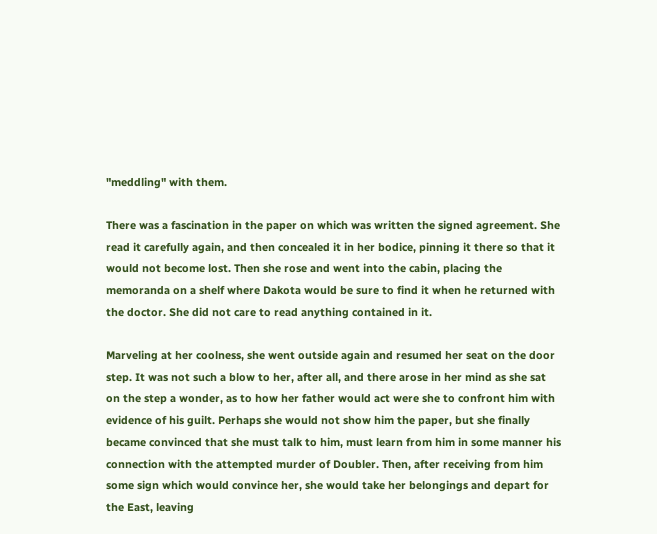"meddling" with them.

There was a fascination in the paper on which was written the signed agreement. She read it carefully again, and then concealed it in her bodice, pinning it there so that it would not become lost. Then she rose and went into the cabin, placing the memoranda on a shelf where Dakota would be sure to find it when he returned with the doctor. She did not care to read anything contained in it.

Marveling at her coolness, she went outside again and resumed her seat on the door step. It was not such a blow to her, after all, and there arose in her mind as she sat on the step a wonder, as to how her father would act were she to confront him with evidence of his guilt. Perhaps she would not show him the paper, but she finally became convinced that she must talk to him, must learn from him in some manner his connection with the attempted murder of Doubler. Then, after receiving from him some sign which would convince her, she would take her belongings and depart for the East, leaving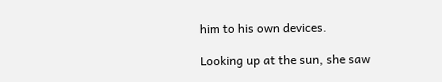him to his own devices.

Looking up at the sun, she saw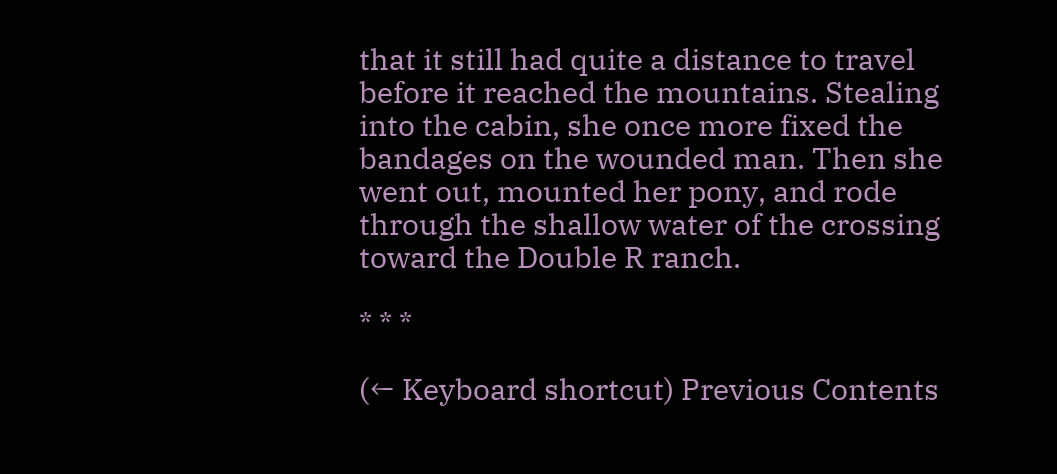that it still had quite a distance to travel before it reached the mountains. Stealing into the cabin, she once more fixed the bandages on the wounded man. Then she went out, mounted her pony, and rode through the shallow water of the crossing toward the Double R ranch.

* * *

(← Keyboard shortcut) Previous Contents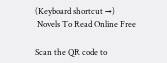(Keyboard shortcut →)
 Novels To Read Online Free

Scan the QR code to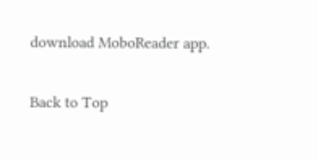download MoboReader app.

Back to Top